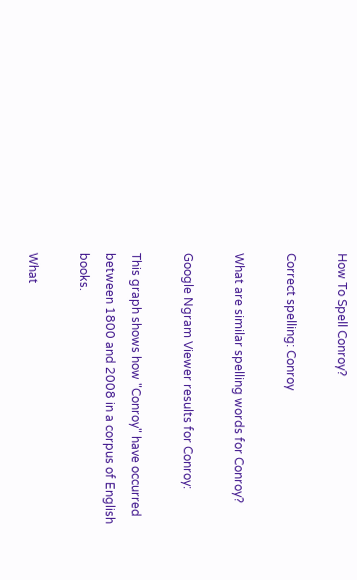How To Spell Conroy?

Correct spelling: Conroy

What are similar spelling words for Conroy?

Google Ngram Viewer results for Conroy:

This graph shows how "Conroy" have occurred between 1800 and 2008 in a corpus of English books.

What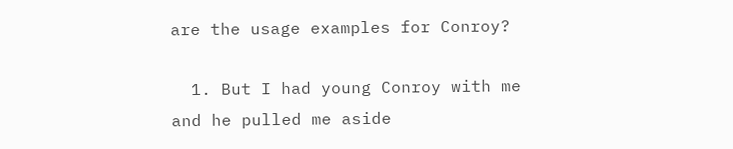are the usage examples for Conroy?

  1. But I had young Conroy with me and he pulled me aside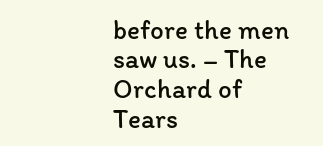before the men saw us. – The Orchard of Tears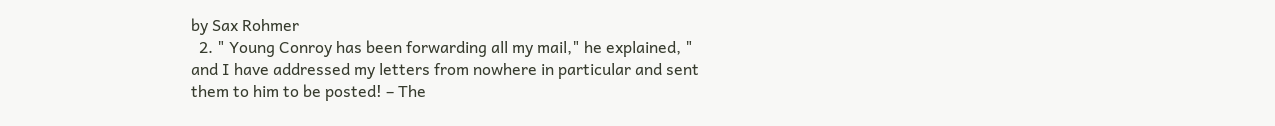by Sax Rohmer
  2. " Young Conroy has been forwarding all my mail," he explained, " and I have addressed my letters from nowhere in particular and sent them to him to be posted! – The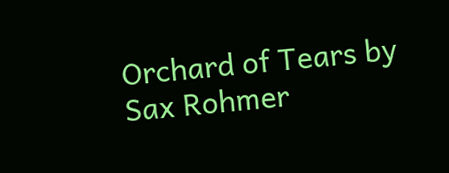Orchard of Tears by Sax Rohmer